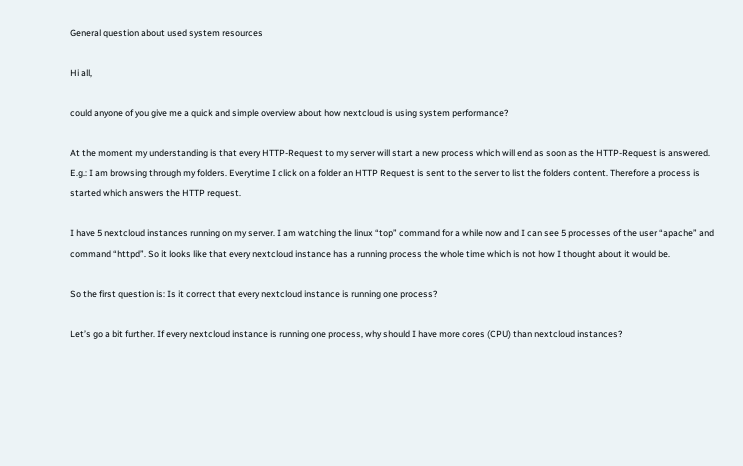General question about used system resources

Hi all,

could anyone of you give me a quick and simple overview about how nextcloud is using system performance?

At the moment my understanding is that every HTTP-Request to my server will start a new process which will end as soon as the HTTP-Request is answered.
E.g.: I am browsing through my folders. Everytime I click on a folder an HTTP Request is sent to the server to list the folders content. Therefore a process is started which answers the HTTP request.

I have 5 nextcloud instances running on my server. I am watching the linux “top” command for a while now and I can see 5 processes of the user “apache” and command “httpd”. So it looks like that every nextcloud instance has a running process the whole time which is not how I thought about it would be.

So the first question is: Is it correct that every nextcloud instance is running one process?

Let’s go a bit further. If every nextcloud instance is running one process, why should I have more cores (CPU) than nextcloud instances?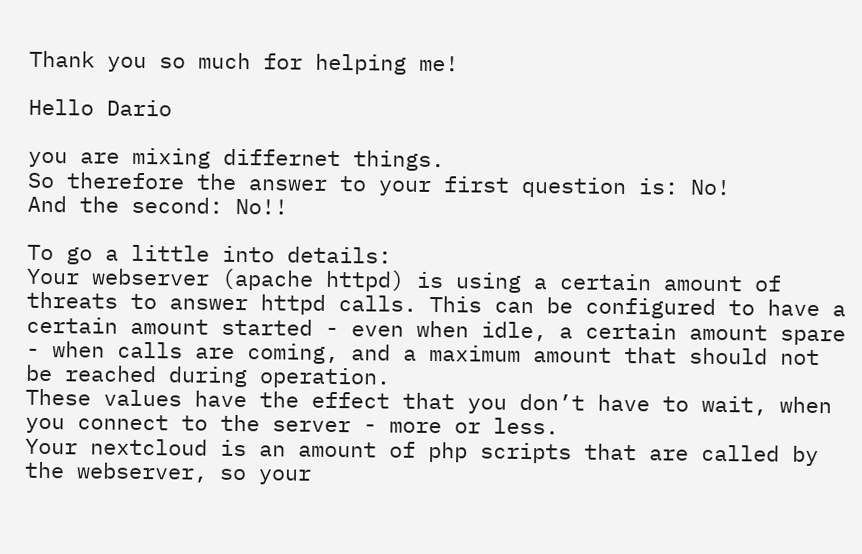Thank you so much for helping me!

Hello Dario

you are mixing differnet things.
So therefore the answer to your first question is: No!
And the second: No!!

To go a little into details:
Your webserver (apache httpd) is using a certain amount of threats to answer httpd calls. This can be configured to have a certain amount started - even when idle, a certain amount spare - when calls are coming, and a maximum amount that should not be reached during operation.
These values have the effect that you don’t have to wait, when you connect to the server - more or less.
Your nextcloud is an amount of php scripts that are called by the webserver, so your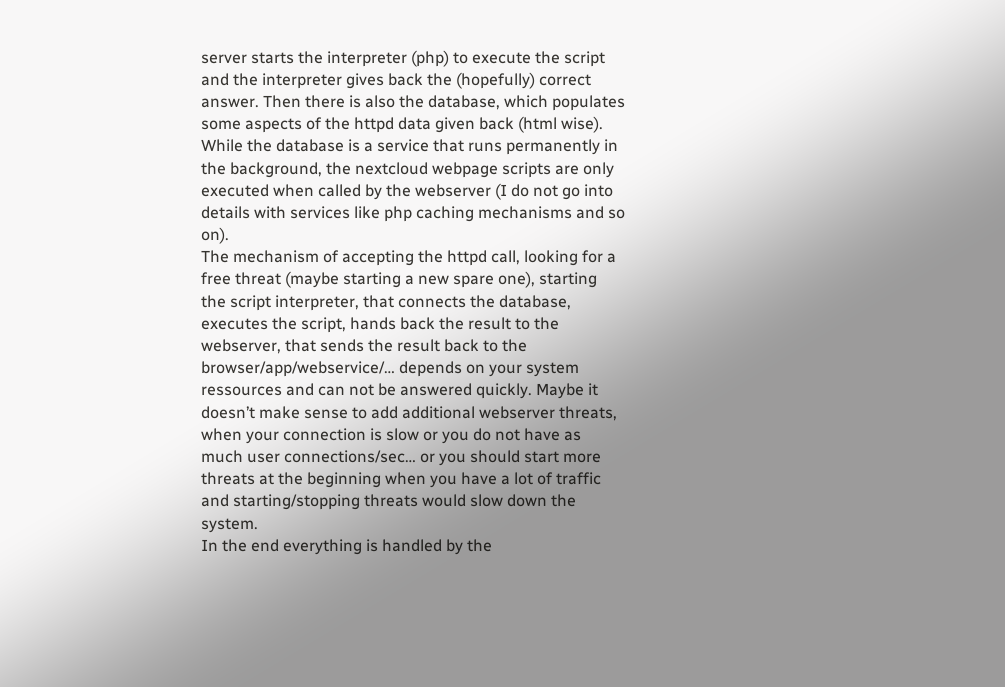server starts the interpreter (php) to execute the script and the interpreter gives back the (hopefully) correct answer. Then there is also the database, which populates some aspects of the httpd data given back (html wise). While the database is a service that runs permanently in the background, the nextcloud webpage scripts are only executed when called by the webserver (I do not go into details with services like php caching mechanisms and so on).
The mechanism of accepting the httpd call, looking for a free threat (maybe starting a new spare one), starting the script interpreter, that connects the database, executes the script, hands back the result to the webserver, that sends the result back to the browser/app/webservice/… depends on your system ressources and can not be answered quickly. Maybe it doesn’t make sense to add additional webserver threats, when your connection is slow or you do not have as much user connections/sec… or you should start more threats at the beginning when you have a lot of traffic and starting/stopping threats would slow down the system.
In the end everything is handled by the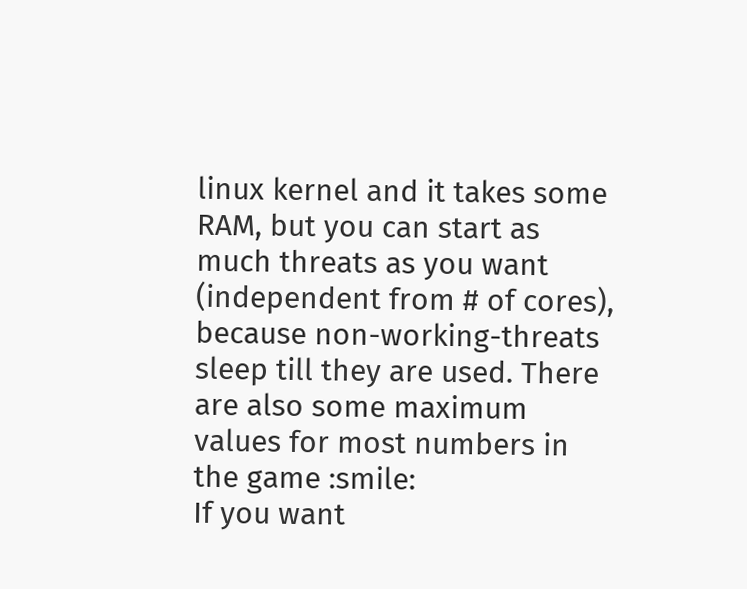linux kernel and it takes some RAM, but you can start as much threats as you want (independent from # of cores), because non-working-threats sleep till they are used. There are also some maximum values for most numbers in the game :smile:
If you want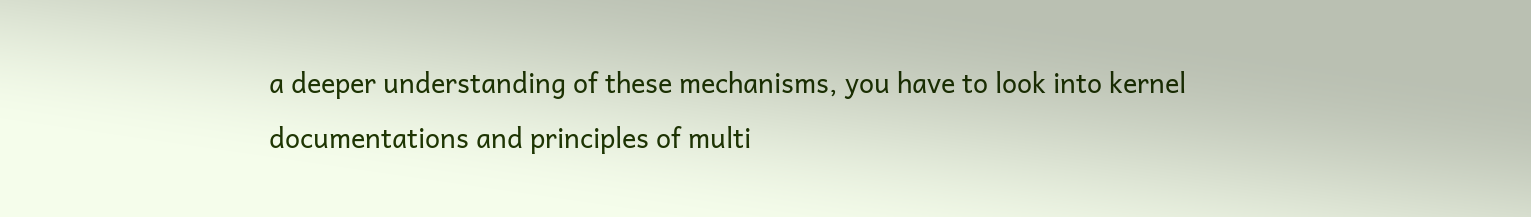a deeper understanding of these mechanisms, you have to look into kernel documentations and principles of multi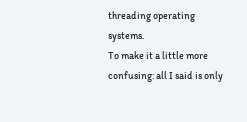threading operating systems.
To make it a little more confusing: all I said is only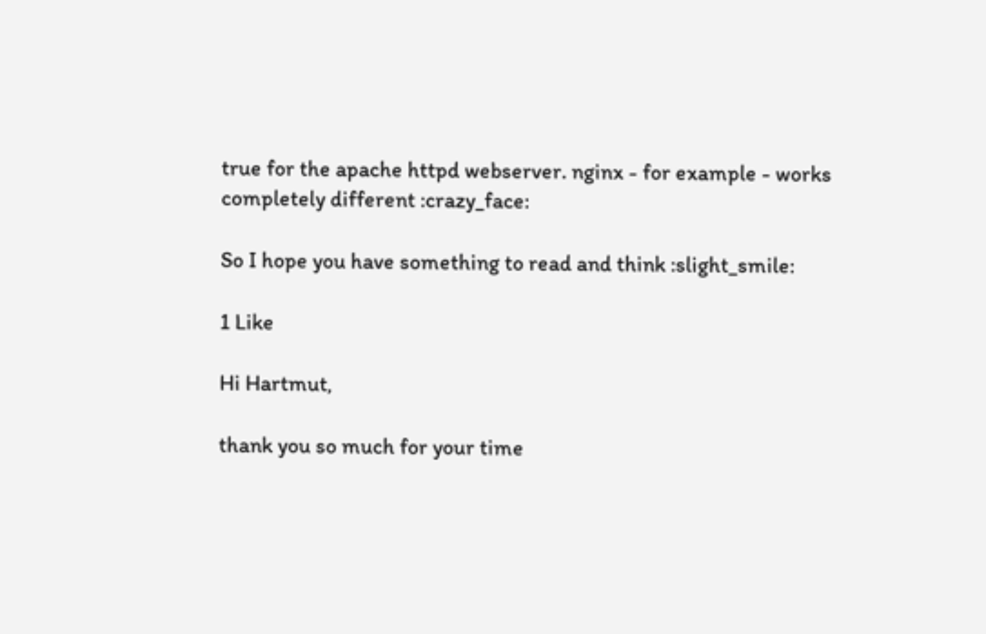true for the apache httpd webserver. nginx - for example - works completely different :crazy_face:

So I hope you have something to read and think :slight_smile:

1 Like

Hi Hartmut,

thank you so much for your time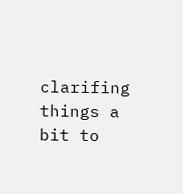clarifing things a bit to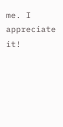me. I appreciate it!